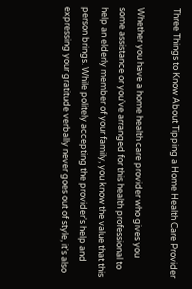Three Things to Know About Tipping a Home Health Care Provider

Whether you have a home health care provider who gives you some assistance or you've arranged for this health professional to help an elderly member of your family, you know the value that this person brings. While politely accepting the provider's help and expressing your gratitude verbally never goes out of style, it's also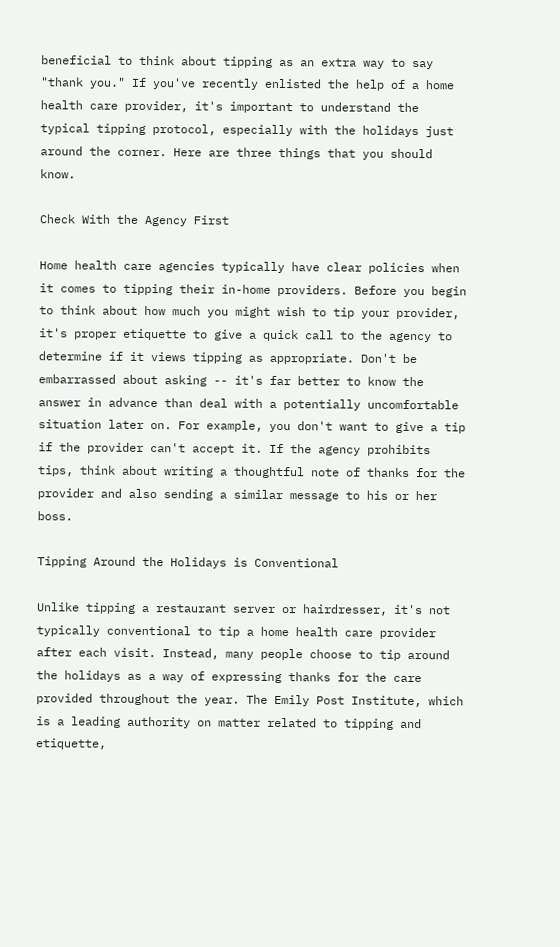beneficial to think about tipping as an extra way to say "thank you." If you've recently enlisted the help of a home health care provider, it's important to understand the typical tipping protocol, especially with the holidays just around the corner. Here are three things that you should know.

Check With the Agency First

Home health care agencies typically have clear policies when it comes to tipping their in-home providers. Before you begin to think about how much you might wish to tip your provider, it's proper etiquette to give a quick call to the agency to determine if it views tipping as appropriate. Don't be embarrassed about asking -- it's far better to know the answer in advance than deal with a potentially uncomfortable situation later on. For example, you don't want to give a tip if the provider can't accept it. If the agency prohibits tips, think about writing a thoughtful note of thanks for the provider and also sending a similar message to his or her boss.

Tipping Around the Holidays is Conventional

Unlike tipping a restaurant server or hairdresser, it's not typically conventional to tip a home health care provider after each visit. Instead, many people choose to tip around the holidays as a way of expressing thanks for the care provided throughout the year. The Emily Post Institute, which is a leading authority on matter related to tipping and etiquette,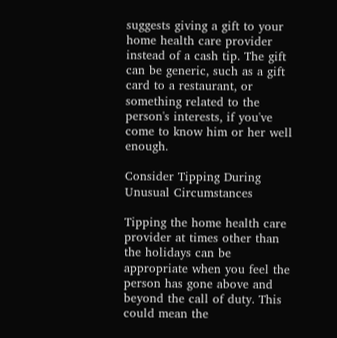suggests giving a gift to your home health care provider instead of a cash tip. The gift can be generic, such as a gift card to a restaurant, or something related to the person's interests, if you've come to know him or her well enough.

Consider Tipping During Unusual Circumstances

Tipping the home health care provider at times other than the holidays can be appropriate when you feel the person has gone above and beyond the call of duty. This could mean the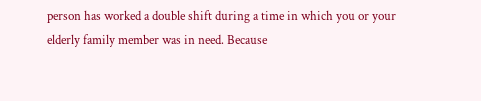person has worked a double shift during a time in which you or your elderly family member was in need. Because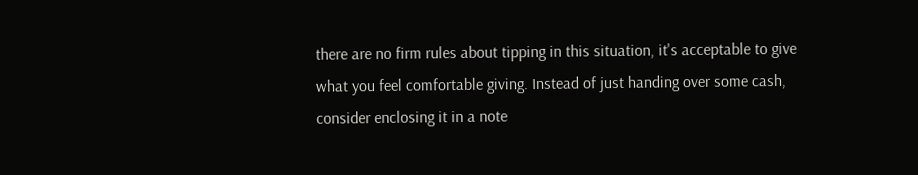there are no firm rules about tipping in this situation, it's acceptable to give what you feel comfortable giving. Instead of just handing over some cash, consider enclosing it in a note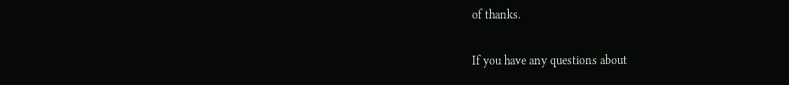of thanks.

If you have any questions about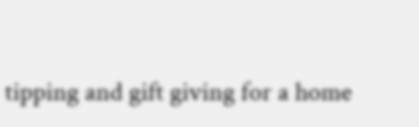tipping and gift giving for a home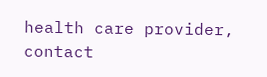health care provider, contact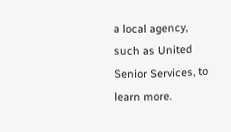a local agency, such as United Senior Services, to learn more.